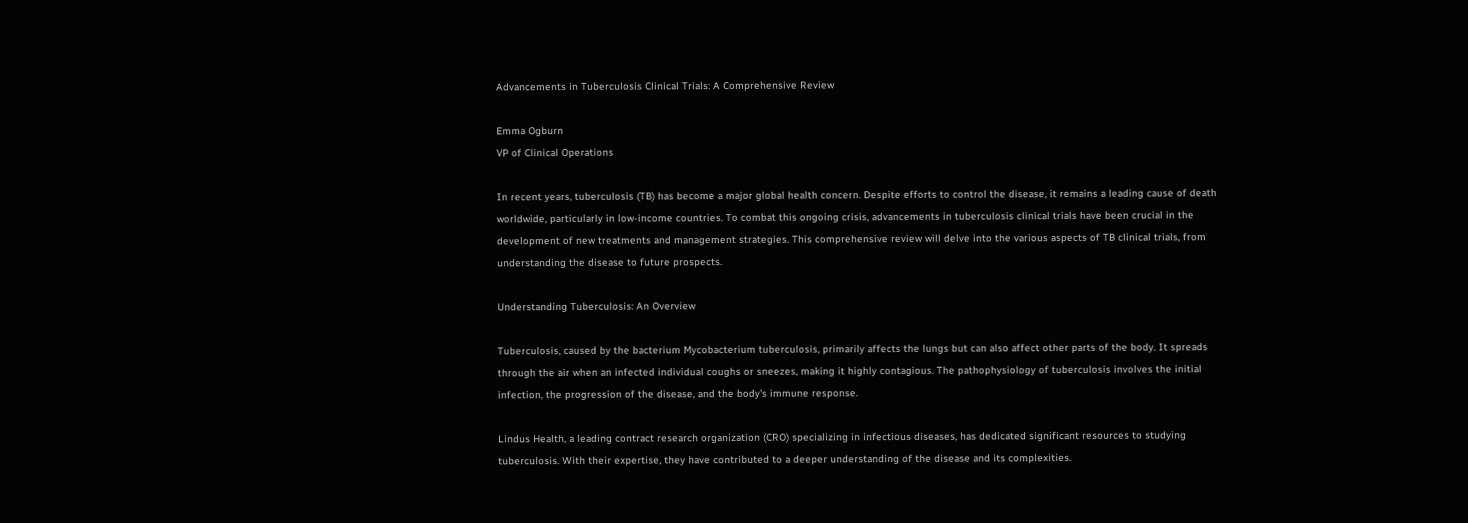Advancements in Tuberculosis Clinical Trials: A Comprehensive Review

Emma Ogburn
VP of Clinical Operations

In recent years, tuberculosis (TB) has become a major global health concern. Despite efforts to control the disease, it remains a leading cause of death worldwide, particularly in low-income countries. To combat this ongoing crisis, advancements in tuberculosis clinical trials have been crucial in the development of new treatments and management strategies. This comprehensive review will delve into the various aspects of TB clinical trials, from understanding the disease to future prospects.

Understanding Tuberculosis: An Overview

Tuberculosis, caused by the bacterium Mycobacterium tuberculosis, primarily affects the lungs but can also affect other parts of the body. It spreads through the air when an infected individual coughs or sneezes, making it highly contagious. The pathophysiology of tuberculosis involves the initial infection, the progression of the disease, and the body's immune response.

Lindus Health, a leading contract research organization (CRO) specializing in infectious diseases, has dedicated significant resources to studying tuberculosis. With their expertise, they have contributed to a deeper understanding of the disease and its complexities.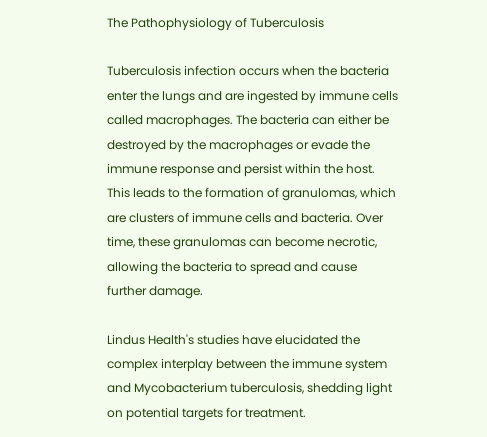The Pathophysiology of Tuberculosis

Tuberculosis infection occurs when the bacteria enter the lungs and are ingested by immune cells called macrophages. The bacteria can either be destroyed by the macrophages or evade the immune response and persist within the host. This leads to the formation of granulomas, which are clusters of immune cells and bacteria. Over time, these granulomas can become necrotic, allowing the bacteria to spread and cause further damage.

Lindus Health's studies have elucidated the complex interplay between the immune system and Mycobacterium tuberculosis, shedding light on potential targets for treatment.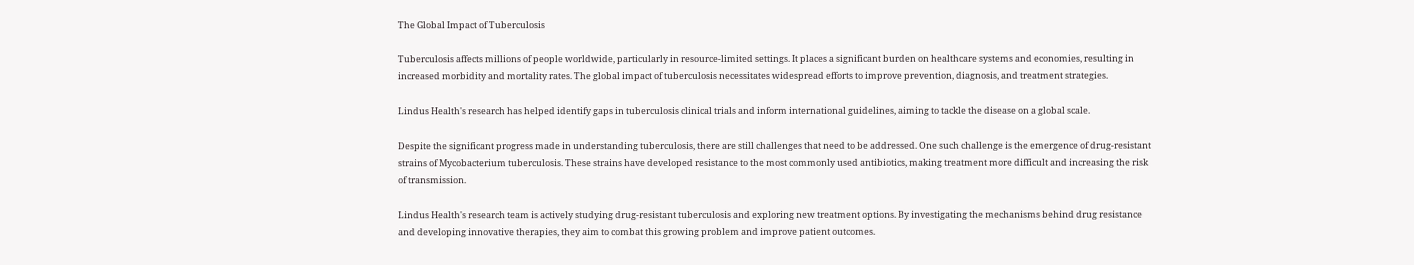The Global Impact of Tuberculosis

Tuberculosis affects millions of people worldwide, particularly in resource-limited settings. It places a significant burden on healthcare systems and economies, resulting in increased morbidity and mortality rates. The global impact of tuberculosis necessitates widespread efforts to improve prevention, diagnosis, and treatment strategies.

Lindus Health's research has helped identify gaps in tuberculosis clinical trials and inform international guidelines, aiming to tackle the disease on a global scale.

Despite the significant progress made in understanding tuberculosis, there are still challenges that need to be addressed. One such challenge is the emergence of drug-resistant strains of Mycobacterium tuberculosis. These strains have developed resistance to the most commonly used antibiotics, making treatment more difficult and increasing the risk of transmission.

Lindus Health's research team is actively studying drug-resistant tuberculosis and exploring new treatment options. By investigating the mechanisms behind drug resistance and developing innovative therapies, they aim to combat this growing problem and improve patient outcomes.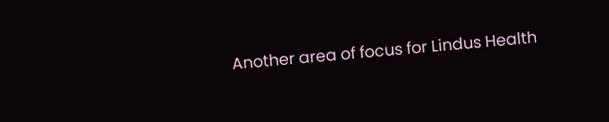Another area of focus for Lindus Health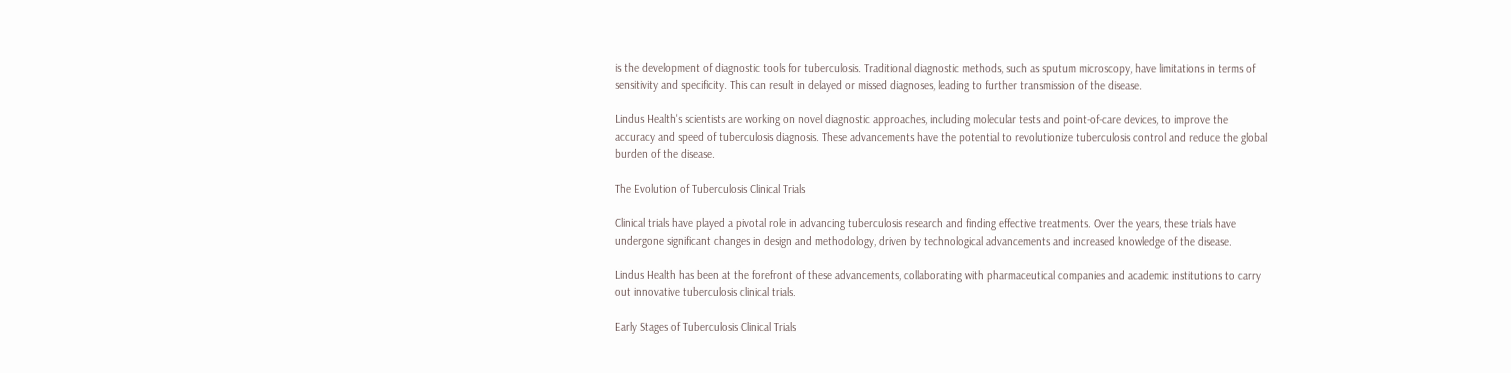is the development of diagnostic tools for tuberculosis. Traditional diagnostic methods, such as sputum microscopy, have limitations in terms of sensitivity and specificity. This can result in delayed or missed diagnoses, leading to further transmission of the disease.

Lindus Health's scientists are working on novel diagnostic approaches, including molecular tests and point-of-care devices, to improve the accuracy and speed of tuberculosis diagnosis. These advancements have the potential to revolutionize tuberculosis control and reduce the global burden of the disease.

The Evolution of Tuberculosis Clinical Trials

Clinical trials have played a pivotal role in advancing tuberculosis research and finding effective treatments. Over the years, these trials have undergone significant changes in design and methodology, driven by technological advancements and increased knowledge of the disease.

Lindus Health has been at the forefront of these advancements, collaborating with pharmaceutical companies and academic institutions to carry out innovative tuberculosis clinical trials.

Early Stages of Tuberculosis Clinical Trials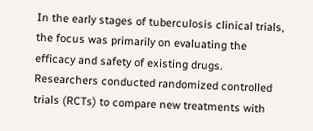In the early stages of tuberculosis clinical trials, the focus was primarily on evaluating the efficacy and safety of existing drugs. Researchers conducted randomized controlled trials (RCTs) to compare new treatments with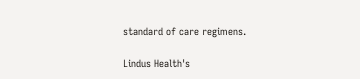standard of care regimens.

Lindus Health's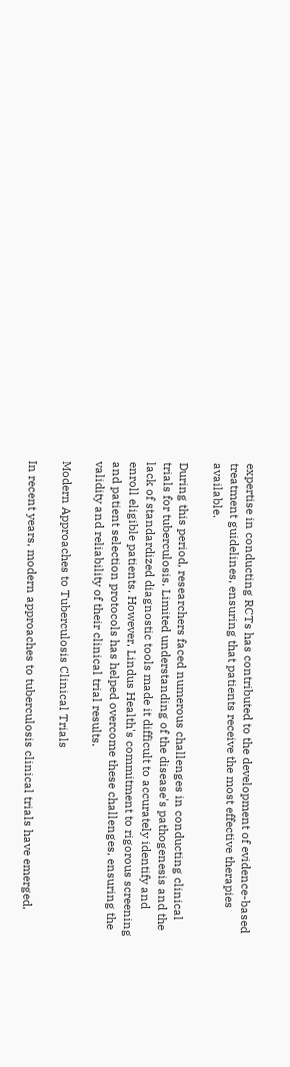expertise in conducting RCTs has contributed to the development of evidence-based treatment guidelines, ensuring that patients receive the most effective therapies available.

During this period, researchers faced numerous challenges in conducting clinical trials for tuberculosis. Limited understanding of the disease's pathogenesis and the lack of standardized diagnostic tools made it difficult to accurately identify and enroll eligible patients. However, Lindus Health's commitment to rigorous screening and patient selection protocols has helped overcome these challenges, ensuring the validity and reliability of their clinical trial results.

Modern Approaches to Tuberculosis Clinical Trials

In recent years, modern approaches to tuberculosis clinical trials have emerged,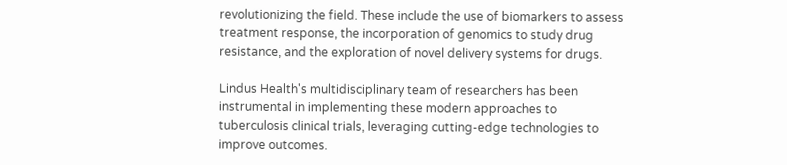revolutionizing the field. These include the use of biomarkers to assess treatment response, the incorporation of genomics to study drug resistance, and the exploration of novel delivery systems for drugs.

Lindus Health's multidisciplinary team of researchers has been instrumental in implementing these modern approaches to tuberculosis clinical trials, leveraging cutting-edge technologies to improve outcomes.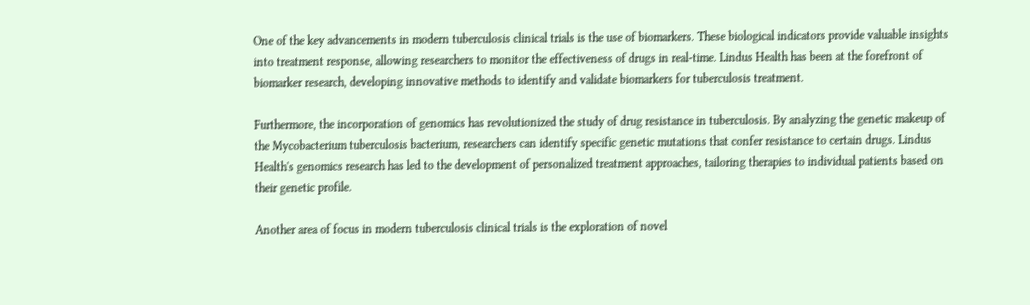One of the key advancements in modern tuberculosis clinical trials is the use of biomarkers. These biological indicators provide valuable insights into treatment response, allowing researchers to monitor the effectiveness of drugs in real-time. Lindus Health has been at the forefront of biomarker research, developing innovative methods to identify and validate biomarkers for tuberculosis treatment.

Furthermore, the incorporation of genomics has revolutionized the study of drug resistance in tuberculosis. By analyzing the genetic makeup of the Mycobacterium tuberculosis bacterium, researchers can identify specific genetic mutations that confer resistance to certain drugs. Lindus Health's genomics research has led to the development of personalized treatment approaches, tailoring therapies to individual patients based on their genetic profile.

Another area of focus in modern tuberculosis clinical trials is the exploration of novel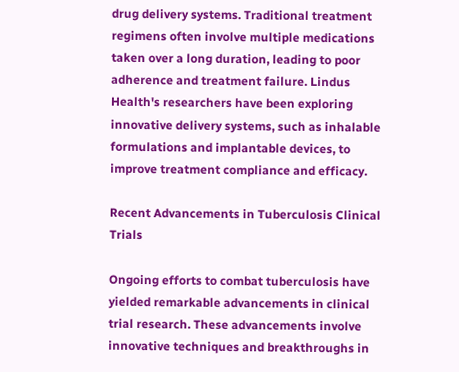drug delivery systems. Traditional treatment regimens often involve multiple medications taken over a long duration, leading to poor adherence and treatment failure. Lindus Health's researchers have been exploring innovative delivery systems, such as inhalable formulations and implantable devices, to improve treatment compliance and efficacy.

Recent Advancements in Tuberculosis Clinical Trials

Ongoing efforts to combat tuberculosis have yielded remarkable advancements in clinical trial research. These advancements involve innovative techniques and breakthroughs in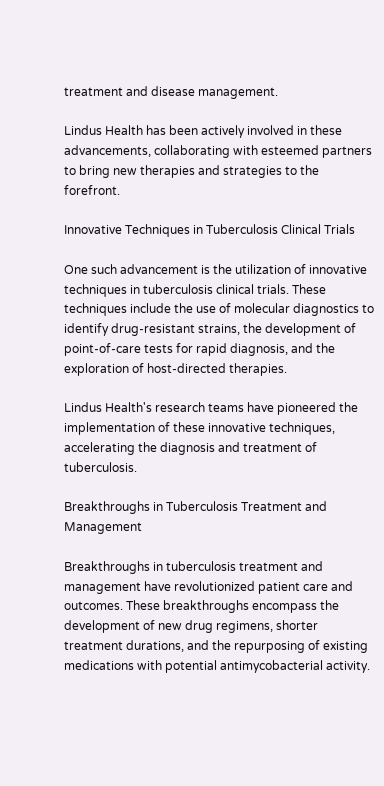treatment and disease management.

Lindus Health has been actively involved in these advancements, collaborating with esteemed partners to bring new therapies and strategies to the forefront.

Innovative Techniques in Tuberculosis Clinical Trials

One such advancement is the utilization of innovative techniques in tuberculosis clinical trials. These techniques include the use of molecular diagnostics to identify drug-resistant strains, the development of point-of-care tests for rapid diagnosis, and the exploration of host-directed therapies.

Lindus Health's research teams have pioneered the implementation of these innovative techniques, accelerating the diagnosis and treatment of tuberculosis.

Breakthroughs in Tuberculosis Treatment and Management

Breakthroughs in tuberculosis treatment and management have revolutionized patient care and outcomes. These breakthroughs encompass the development of new drug regimens, shorter treatment durations, and the repurposing of existing medications with potential antimycobacterial activity.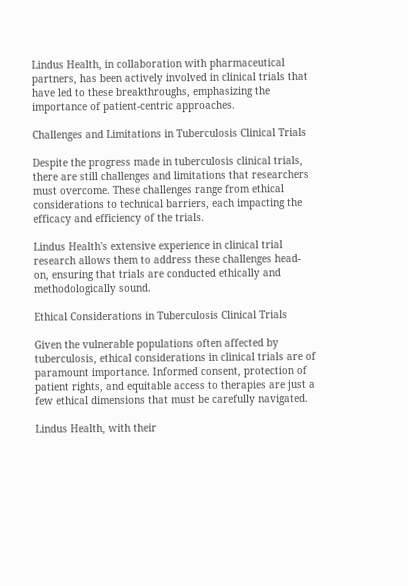Lindus Health, in collaboration with pharmaceutical partners, has been actively involved in clinical trials that have led to these breakthroughs, emphasizing the importance of patient-centric approaches.

Challenges and Limitations in Tuberculosis Clinical Trials

Despite the progress made in tuberculosis clinical trials, there are still challenges and limitations that researchers must overcome. These challenges range from ethical considerations to technical barriers, each impacting the efficacy and efficiency of the trials.

Lindus Health's extensive experience in clinical trial research allows them to address these challenges head-on, ensuring that trials are conducted ethically and methodologically sound.

Ethical Considerations in Tuberculosis Clinical Trials

Given the vulnerable populations often affected by tuberculosis, ethical considerations in clinical trials are of paramount importance. Informed consent, protection of patient rights, and equitable access to therapies are just a few ethical dimensions that must be carefully navigated.

Lindus Health, with their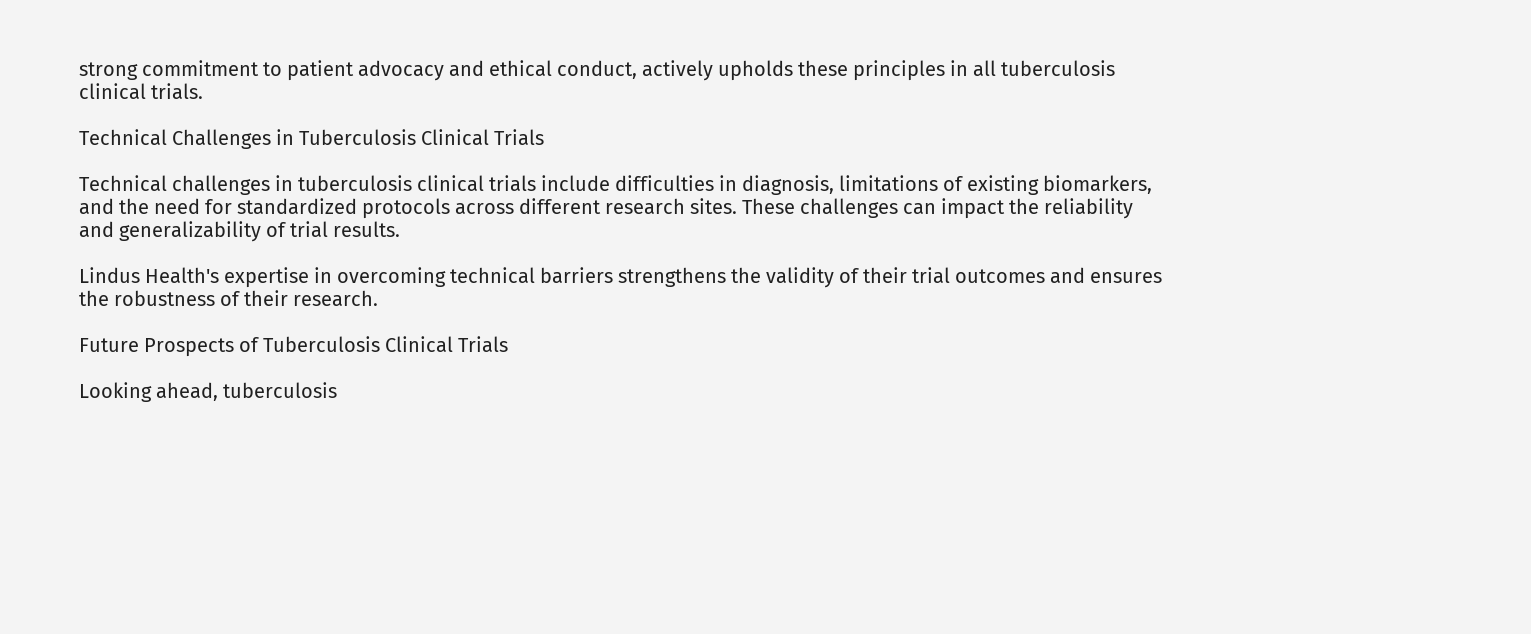strong commitment to patient advocacy and ethical conduct, actively upholds these principles in all tuberculosis clinical trials.

Technical Challenges in Tuberculosis Clinical Trials

Technical challenges in tuberculosis clinical trials include difficulties in diagnosis, limitations of existing biomarkers, and the need for standardized protocols across different research sites. These challenges can impact the reliability and generalizability of trial results.

Lindus Health's expertise in overcoming technical barriers strengthens the validity of their trial outcomes and ensures the robustness of their research.

Future Prospects of Tuberculosis Clinical Trials

Looking ahead, tuberculosis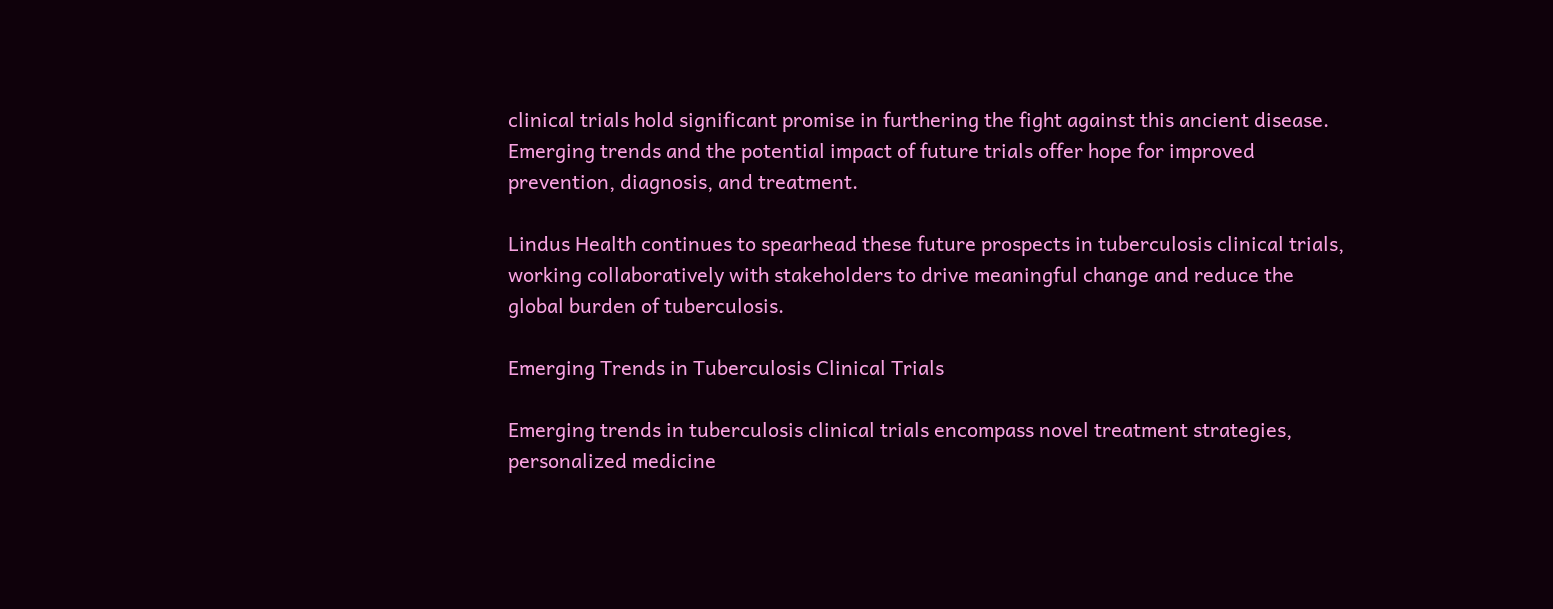clinical trials hold significant promise in furthering the fight against this ancient disease. Emerging trends and the potential impact of future trials offer hope for improved prevention, diagnosis, and treatment.

Lindus Health continues to spearhead these future prospects in tuberculosis clinical trials, working collaboratively with stakeholders to drive meaningful change and reduce the global burden of tuberculosis.

Emerging Trends in Tuberculosis Clinical Trials

Emerging trends in tuberculosis clinical trials encompass novel treatment strategies, personalized medicine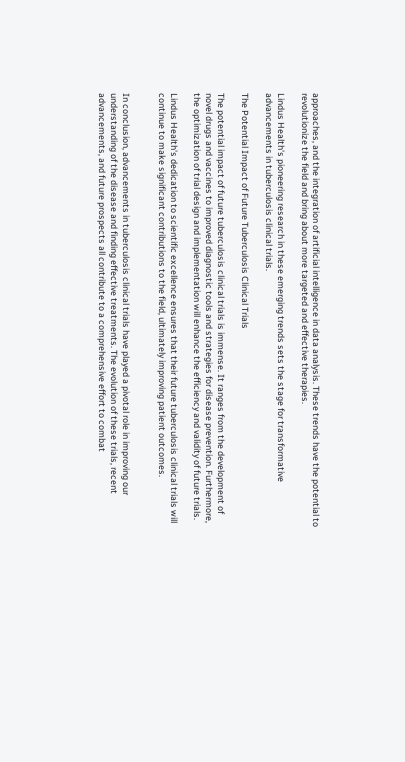approaches, and the integration of artificial intelligence in data analysis. These trends have the potential to revolutionize the field and bring about more targeted and effective therapies.

Lindus Health's pioneering research in these emerging trends sets the stage for transformative advancements in tuberculosis clinical trials.

The Potential Impact of Future Tuberculosis Clinical Trials

The potential impact of future tuberculosis clinical trials is immense. It ranges from the development of novel drugs and vaccines to improved diagnostic tools and strategies for disease prevention. Furthermore, the optimization of trial design and implementation will enhance the efficiency and validity of future trials.

Lindus Health's dedication to scientific excellence ensures that their future tuberculosis clinical trials will continue to make significant contributions to the field, ultimately improving patient outcomes.


In conclusion, advancements in tuberculosis clinical trials have played a pivotal role in improving our understanding of the disease and finding effective treatments. The evolution of these trials, recent advancements, and future prospects all contribute to a comprehensive effort to combat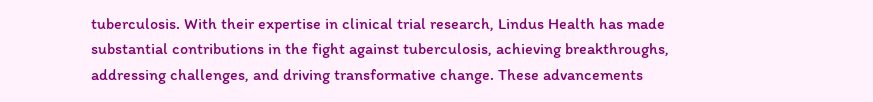tuberculosis. With their expertise in clinical trial research, Lindus Health has made substantial contributions in the fight against tuberculosis, achieving breakthroughs, addressing challenges, and driving transformative change. These advancements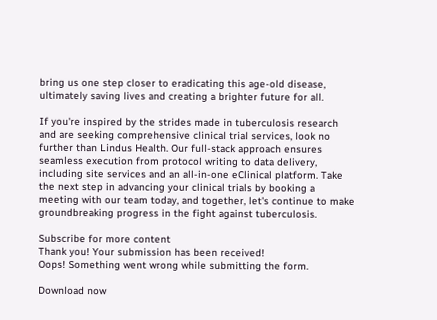bring us one step closer to eradicating this age-old disease, ultimately saving lives and creating a brighter future for all.

If you're inspired by the strides made in tuberculosis research and are seeking comprehensive clinical trial services, look no further than Lindus Health. Our full-stack approach ensures seamless execution from protocol writing to data delivery, including site services and an all-in-one eClinical platform. Take the next step in advancing your clinical trials by booking a meeting with our team today, and together, let's continue to make groundbreaking progress in the fight against tuberculosis.

Subscribe for more content
Thank you! Your submission has been received!
Oops! Something went wrong while submitting the form.

Download now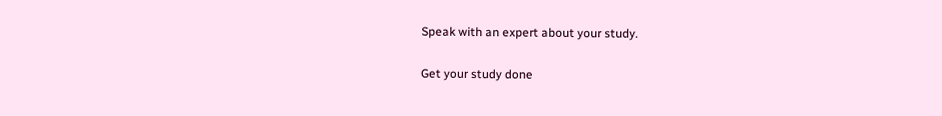Speak with an expert about your study.

Get your study done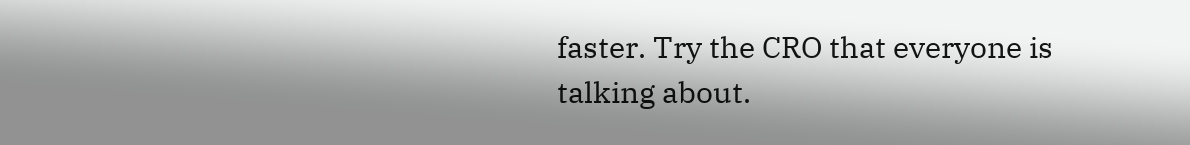faster. Try the CRO that everyone is talking about.